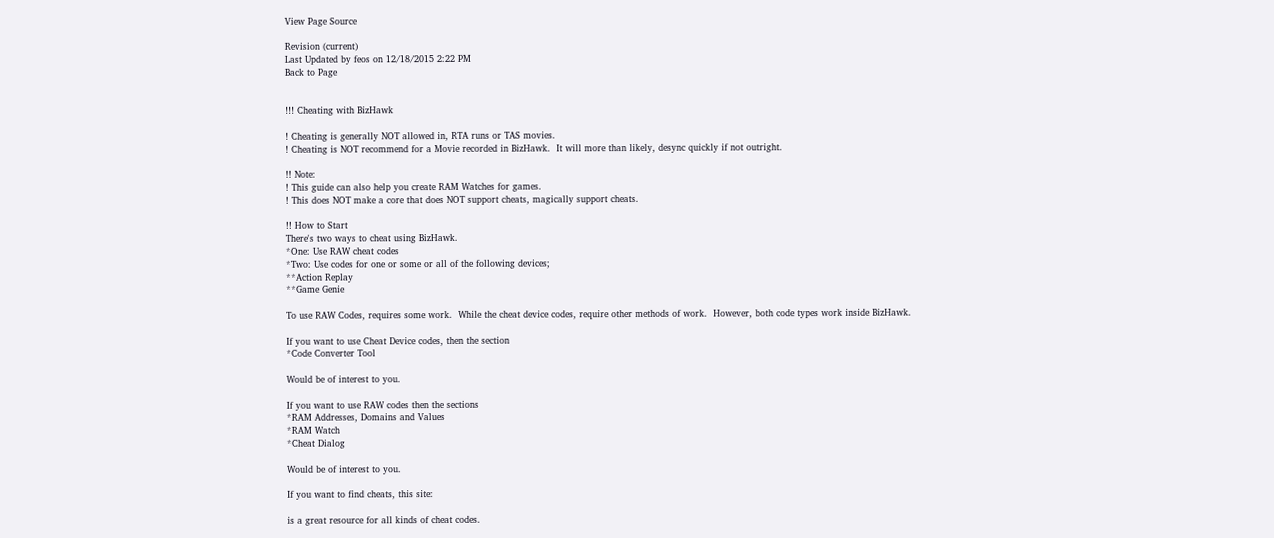View Page Source

Revision (current)
Last Updated by feos on 12/18/2015 2:22 PM
Back to Page


!!! Cheating with BizHawk

! Cheating is generally NOT allowed in, RTA runs or TAS movies.
! Cheating is NOT recommend for a Movie recorded in BizHawk.  It will more than likely, desync quickly if not outright.

!! Note:
! This guide can also help you create RAM Watches for games.
! This does NOT make a core that does NOT support cheats, magically support cheats.

!! How to Start
There's two ways to cheat using BizHawk.
*One: Use RAW cheat codes
*Two: Use codes for one or some or all of the following devices;
**Action Replay
**Game Genie

To use RAW Codes, requires some work.  While the cheat device codes, require other methods of work.  However, both code types work inside BizHawk.

If you want to use Cheat Device codes, then the section
*Code Converter Tool

Would be of interest to you.

If you want to use RAW codes then the sections
*RAM Addresses, Domains and Values
*RAM Watch
*Cheat Dialog

Would be of interest to you.

If you want to find cheats, this site:

is a great resource for all kinds of cheat codes.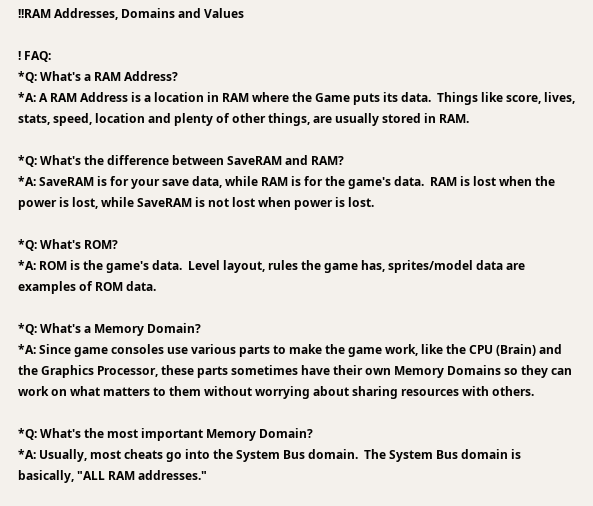!!RAM Addresses, Domains and Values

! FAQ:
*Q: What's a RAM Address?
*A: A RAM Address is a location in RAM where the Game puts its data.  Things like score, lives, stats, speed, location and plenty of other things, are usually stored in RAM.

*Q: What's the difference between SaveRAM and RAM?
*A: SaveRAM is for your save data, while RAM is for the game's data.  RAM is lost when the power is lost, while SaveRAM is not lost when power is lost.

*Q: What's ROM?
*A: ROM is the game's data.  Level layout, rules the game has, sprites/model data are examples of ROM data.

*Q: What's a Memory Domain?
*A: Since game consoles use various parts to make the game work, like the CPU (Brain) and the Graphics Processor, these parts sometimes have their own Memory Domains so they can work on what matters to them without worrying about sharing resources with others.

*Q: What's the most important Memory Domain?
*A: Usually, most cheats go into the System Bus domain.  The System Bus domain is basically, "ALL RAM addresses."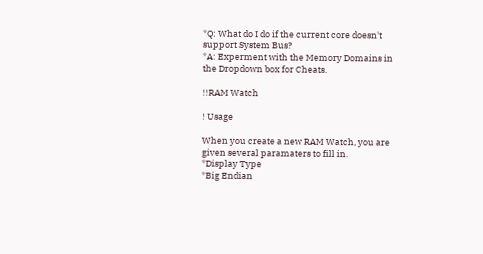*Q: What do I do if the current core doesn't support System Bus?
*A: Experment with the Memory Domains in the Dropdown box for Cheats.

!!RAM Watch

! Usage

When you create a new RAM Watch, you are given several paramaters to fill in.
*Display Type
*Big Endian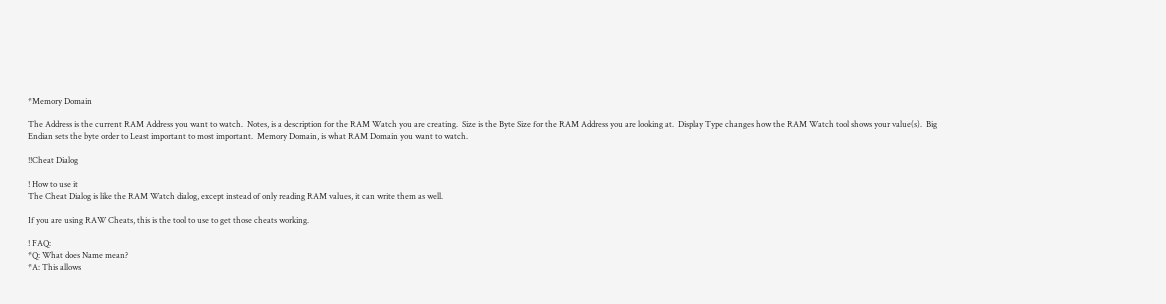*Memory Domain

The Address is the current RAM Address you want to watch.  Notes, is a description for the RAM Watch you are creating.  Size is the Byte Size for the RAM Address you are looking at.  Display Type changes how the RAM Watch tool shows your value(s).  Big Endian sets the byte order to Least important to most important.  Memory Domain, is what RAM Domain you want to watch.

!!Cheat Dialog

! How to use it
The Cheat Dialog is like the RAM Watch dialog, except instead of only reading RAM values, it can write them as well.

If you are using RAW Cheats, this is the tool to use to get those cheats working.

! FAQ:
*Q: What does Name mean?
*A: This allows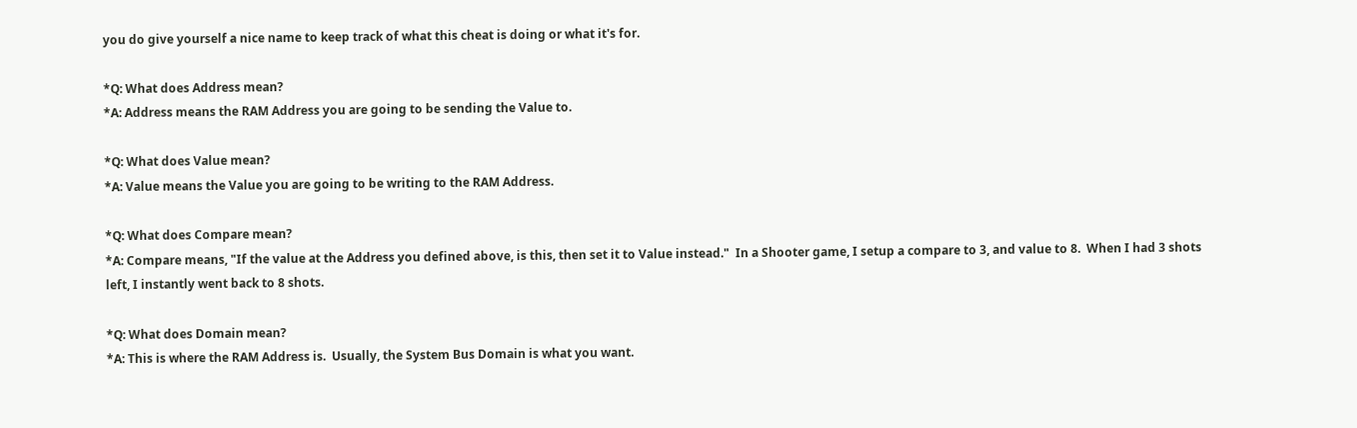you do give yourself a nice name to keep track of what this cheat is doing or what it's for.

*Q: What does Address mean?
*A: Address means the RAM Address you are going to be sending the Value to.

*Q: What does Value mean?
*A: Value means the Value you are going to be writing to the RAM Address.

*Q: What does Compare mean?
*A: Compare means, "If the value at the Address you defined above, is this, then set it to Value instead."  In a Shooter game, I setup a compare to 3, and value to 8.  When I had 3 shots left, I instantly went back to 8 shots.

*Q: What does Domain mean?
*A: This is where the RAM Address is.  Usually, the System Bus Domain is what you want.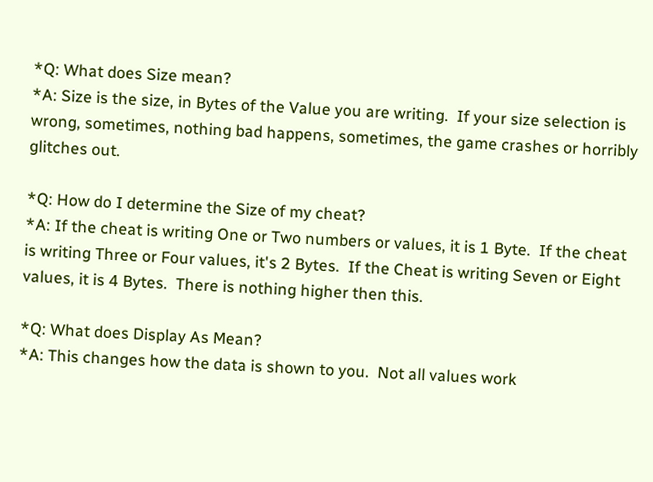*Q: What does Size mean?
*A: Size is the size, in Bytes of the Value you are writing.  If your size selection is wrong, sometimes, nothing bad happens, sometimes, the game crashes or horribly glitches out.

*Q: How do I determine the Size of my cheat?
*A: If the cheat is writing One or Two numbers or values, it is 1 Byte.  If the cheat is writing Three or Four values, it's 2 Bytes.  If the Cheat is writing Seven or Eight values, it is 4 Bytes.  There is nothing higher then this.

*Q: What does Display As Mean?
*A: This changes how the data is shown to you.  Not all values work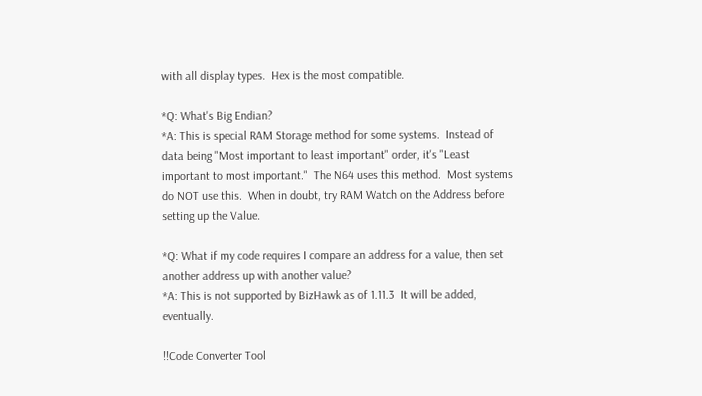with all display types.  Hex is the most compatible.

*Q: What's Big Endian?
*A: This is special RAM Storage method for some systems.  Instead of data being "Most important to least important" order, it's "Least important to most important."  The N64 uses this method.  Most systems do NOT use this.  When in doubt, try RAM Watch on the Address before setting up the Value.

*Q: What if my code requires I compare an address for a value, then set another address up with another value?
*A: This is not supported by BizHawk as of 1.11.3  It will be added, eventually.

!!Code Converter Tool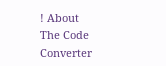! About
The Code Converter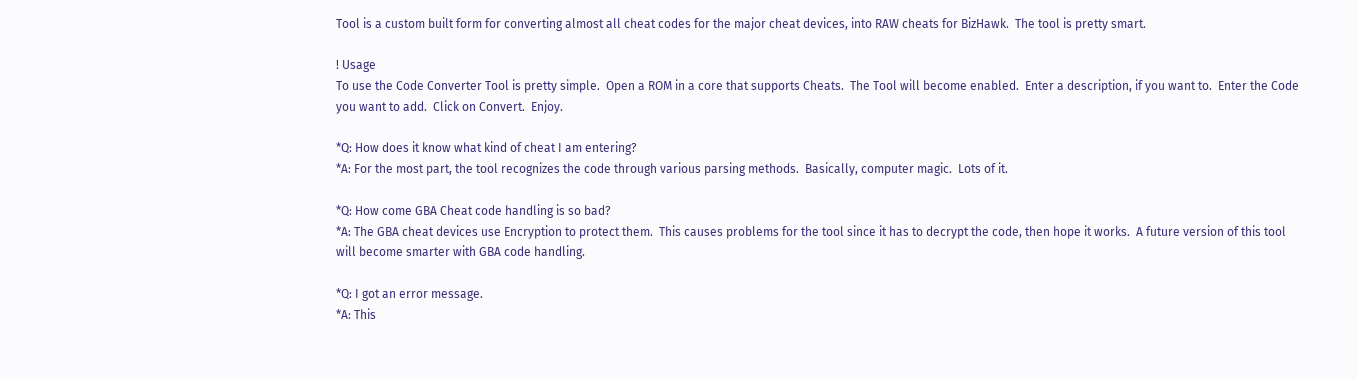Tool is a custom built form for converting almost all cheat codes for the major cheat devices, into RAW cheats for BizHawk.  The tool is pretty smart.

! Usage
To use the Code Converter Tool is pretty simple.  Open a ROM in a core that supports Cheats.  The Tool will become enabled.  Enter a description, if you want to.  Enter the Code you want to add.  Click on Convert.  Enjoy.

*Q: How does it know what kind of cheat I am entering?
*A: For the most part, the tool recognizes the code through various parsing methods.  Basically, computer magic.  Lots of it.

*Q: How come GBA Cheat code handling is so bad?
*A: The GBA cheat devices use Encryption to protect them.  This causes problems for the tool since it has to decrypt the code, then hope it works.  A future version of this tool will become smarter with GBA code handling.

*Q: I got an error message.
*A: This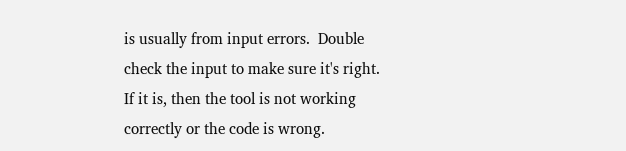is usually from input errors.  Double check the input to make sure it's right.  If it is, then the tool is not working correctly or the code is wrong.